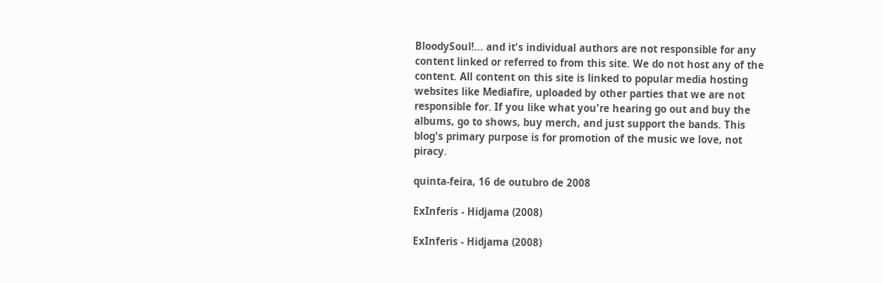BloodySoul!... and it's individual authors are not responsible for any content linked or referred to from this site. We do not host any of the content. All content on this site is linked to popular media hosting websites like Mediafire, uploaded by other parties that we are not responsible for. If you like what you're hearing go out and buy the albums, go to shows, buy merch, and just support the bands. This blog's primary purpose is for promotion of the music we love, not piracy.

quinta-feira, 16 de outubro de 2008

ExInferis - Hidjama (2008)

ExInferis - Hidjama (2008)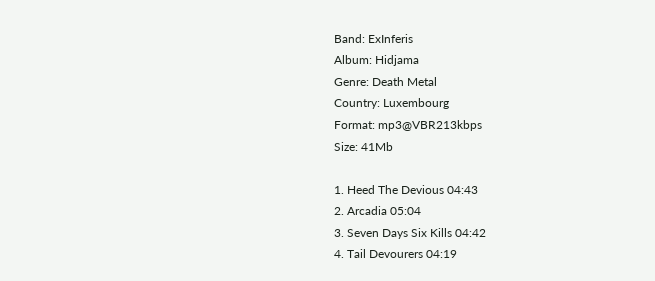Band: ExInferis
Album: Hidjama
Genre: Death Metal
Country: Luxembourg
Format: mp3@VBR213kbps
Size: 41Mb

1. Heed The Devious 04:43
2. Arcadia 05:04
3. Seven Days Six Kills 04:42
4. Tail Devourers 04:19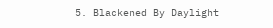5. Blackened By Daylight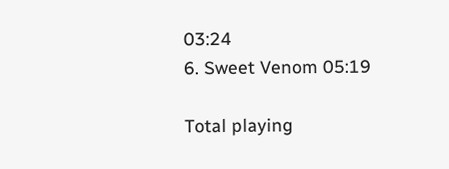03:24
6. Sweet Venom 05:19

Total playing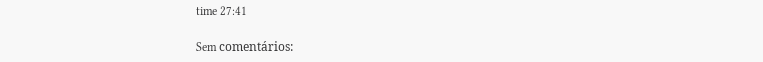time 27:41

Sem comentários: